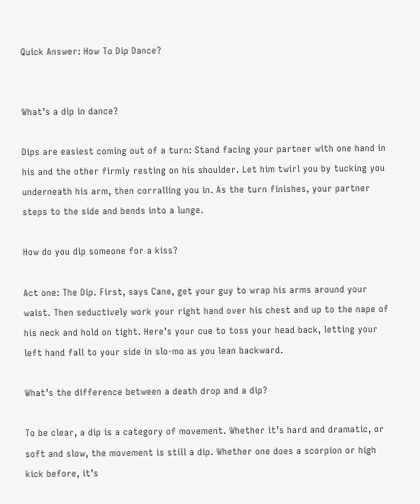Quick Answer: How To Dip Dance?


What’s a dip in dance?

Dips are easiest coming out of a turn: Stand facing your partner with one hand in his and the other firmly resting on his shoulder. Let him twirl you by tucking you underneath his arm, then corralling you in. As the turn finishes, your partner steps to the side and bends into a lunge.

How do you dip someone for a kiss?

Act one: The Dip. First, says Cane, get your guy to wrap his arms around your waist. Then seductively work your right hand over his chest and up to the nape of his neck and hold on tight. Here’s your cue to toss your head back, letting your left hand fall to your side in slo-mo as you lean backward.

What’s the difference between a death drop and a dip?

To be clear, a dip is a category of movement. Whether it’s hard and dramatic, or soft and slow, the movement is still a dip. Whether one does a scorpion or high kick before, it’s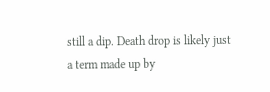still a dip. Death drop is likely just a term made up by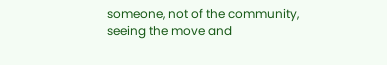someone, not of the community, seeing the move and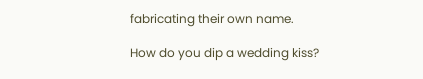fabricating their own name.

How do you dip a wedding kiss?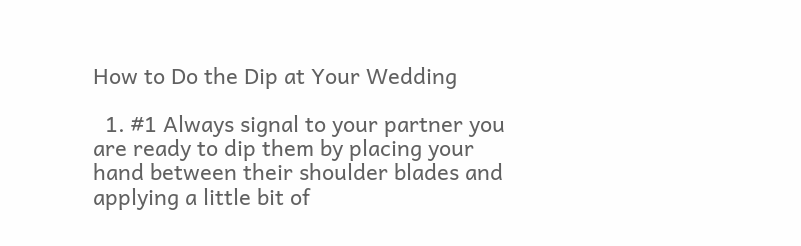How to Do the Dip at Your Wedding

  1. #1 Always signal to your partner you are ready to dip them by placing your hand between their shoulder blades and applying a little bit of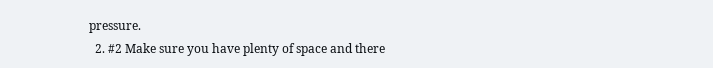pressure.
  2. #2 Make sure you have plenty of space and there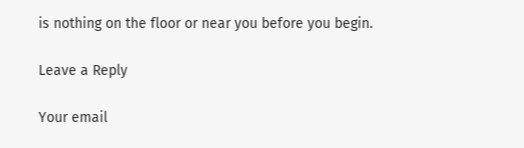is nothing on the floor or near you before you begin.

Leave a Reply

Your email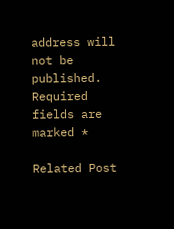address will not be published. Required fields are marked *

Related Post